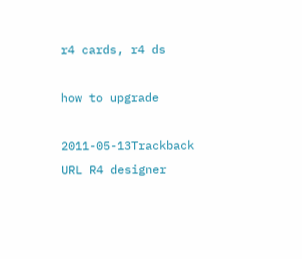r4 cards, r4 ds

how to upgrade

2011-05-13Trackback URL R4 designer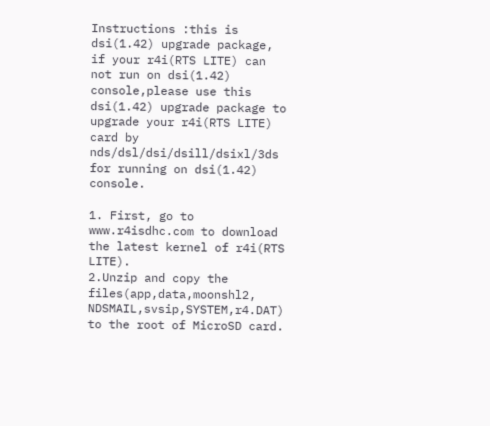Instructions :this is dsi(1.42) upgrade package, if your r4i(RTS LITE) can not run on dsi(1.42) console,please use this dsi(1.42) upgrade package to upgrade your r4i(RTS LITE) card by nds/dsl/dsi/dsill/dsixl/3ds for running on dsi(1.42) console.

1. First, go to www.r4isdhc.com to download the latest kernel of r4i(RTS LITE).
2.Unzip and copy the files(app,data,moonshl2,
NDSMAIL,svsip,SYSTEM,r4.DAT) to the root of MicroSD card.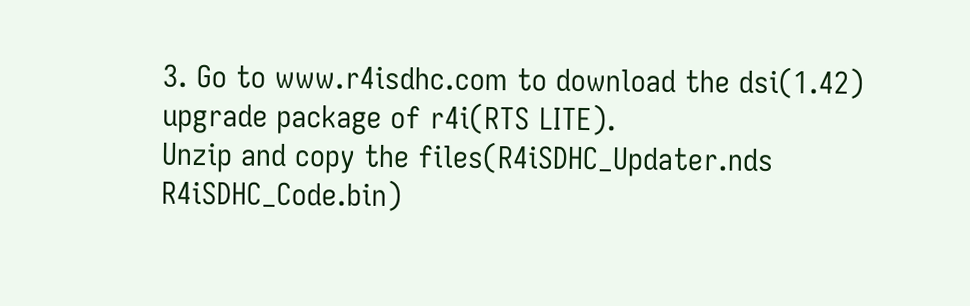3. Go to www.r4isdhc.com to download the dsi(1.42) upgrade package of r4i(RTS LITE).
Unzip and copy the files(R4iSDHC_Updater.nds R4iSDHC_Code.bin)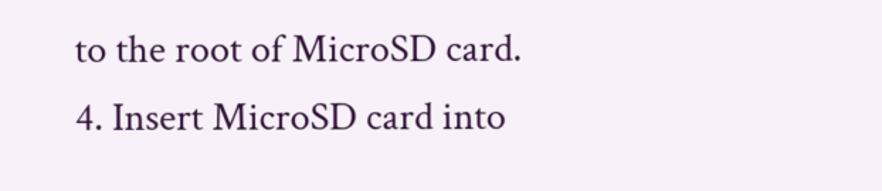to the root of MicroSD card.
4. Insert MicroSD card into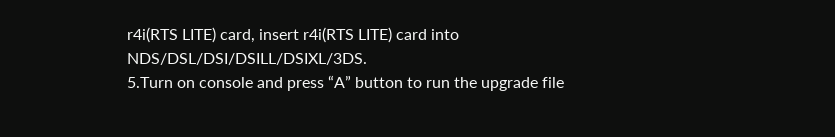r4i(RTS LITE) card, insert r4i(RTS LITE) card into NDS/DSL/DSI/DSILL/DSIXL/3DS.
5.Turn on console and press “A” button to run the upgrade file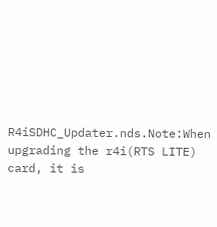R4iSDHC_Updater.nds.Note:When upgrading the r4i(RTS LITE) card, it is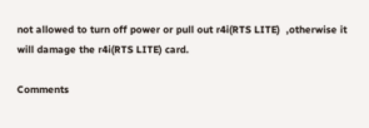not allowed to turn off power or pull out r4i(RTS LITE)  ,otherwise it will damage the r4i(RTS LITE) card.

Comments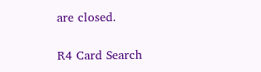are closed.

R4 Card Search